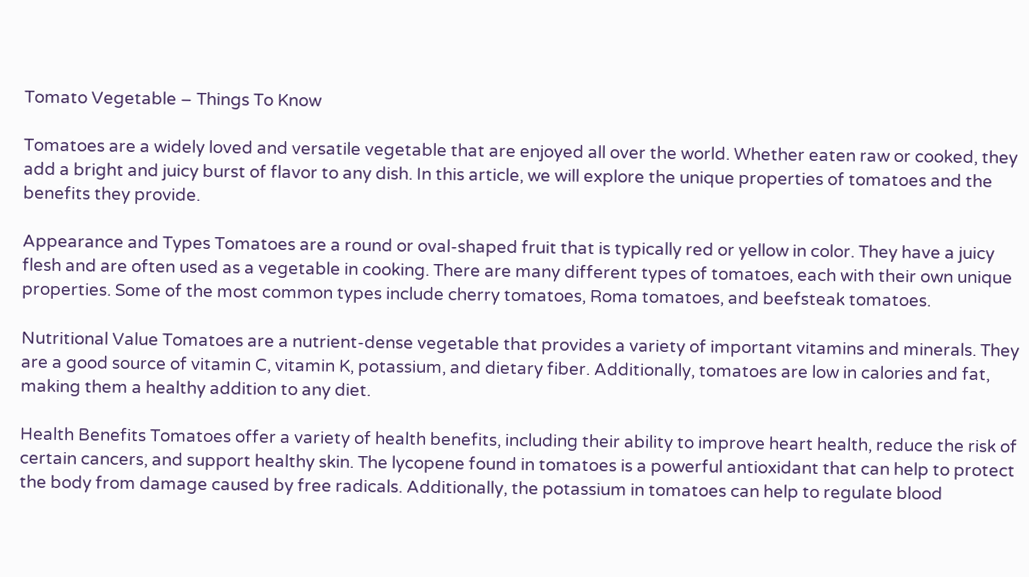Tomato Vegetable – Things To Know

Tomatoes are a widely loved and versatile vegetable that are enjoyed all over the world. Whether eaten raw or cooked, they add a bright and juicy burst of flavor to any dish. In this article, we will explore the unique properties of tomatoes and the benefits they provide.

Appearance and Types Tomatoes are a round or oval-shaped fruit that is typically red or yellow in color. They have a juicy flesh and are often used as a vegetable in cooking. There are many different types of tomatoes, each with their own unique properties. Some of the most common types include cherry tomatoes, Roma tomatoes, and beefsteak tomatoes.

Nutritional Value Tomatoes are a nutrient-dense vegetable that provides a variety of important vitamins and minerals. They are a good source of vitamin C, vitamin K, potassium, and dietary fiber. Additionally, tomatoes are low in calories and fat, making them a healthy addition to any diet.

Health Benefits Tomatoes offer a variety of health benefits, including their ability to improve heart health, reduce the risk of certain cancers, and support healthy skin. The lycopene found in tomatoes is a powerful antioxidant that can help to protect the body from damage caused by free radicals. Additionally, the potassium in tomatoes can help to regulate blood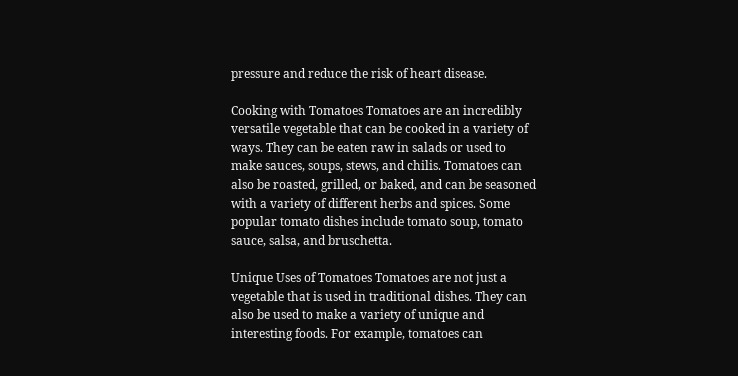pressure and reduce the risk of heart disease.

Cooking with Tomatoes Tomatoes are an incredibly versatile vegetable that can be cooked in a variety of ways. They can be eaten raw in salads or used to make sauces, soups, stews, and chilis. Tomatoes can also be roasted, grilled, or baked, and can be seasoned with a variety of different herbs and spices. Some popular tomato dishes include tomato soup, tomato sauce, salsa, and bruschetta.

Unique Uses of Tomatoes Tomatoes are not just a vegetable that is used in traditional dishes. They can also be used to make a variety of unique and interesting foods. For example, tomatoes can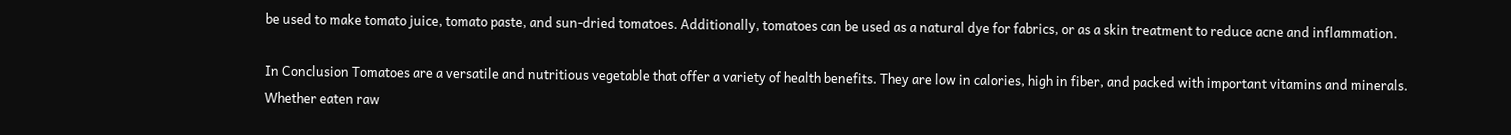be used to make tomato juice, tomato paste, and sun-dried tomatoes. Additionally, tomatoes can be used as a natural dye for fabrics, or as a skin treatment to reduce acne and inflammation.

In Conclusion Tomatoes are a versatile and nutritious vegetable that offer a variety of health benefits. They are low in calories, high in fiber, and packed with important vitamins and minerals. Whether eaten raw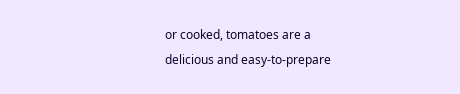or cooked, tomatoes are a delicious and easy-to-prepare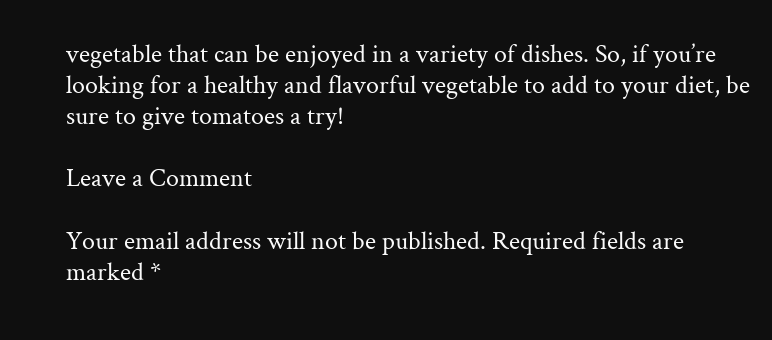vegetable that can be enjoyed in a variety of dishes. So, if you’re looking for a healthy and flavorful vegetable to add to your diet, be sure to give tomatoes a try!

Leave a Comment

Your email address will not be published. Required fields are marked *